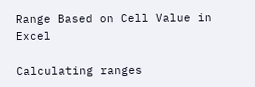Range Based on Cell Value in Excel

Calculating ranges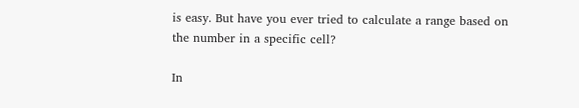is easy. But have you ever tried to calculate a range based on the number in a specific cell?

In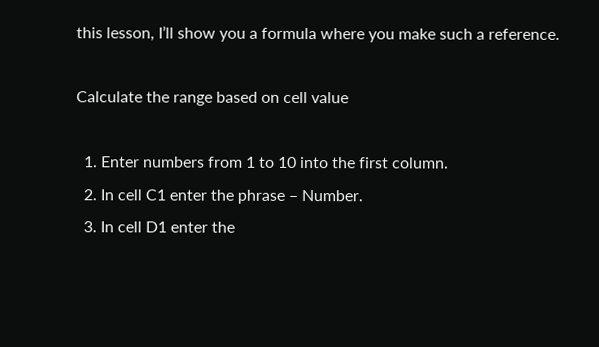this lesson, I’ll show you a formula where you make such a reference.

Calculate the range based on cell value

  1. Enter numbers from 1 to 10 into the first column.
  2. In cell C1 enter the phrase – Number.
  3. In cell D1 enter the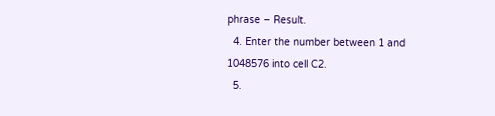phrase – Result.
  4. Enter the number between 1 and 1048576 into cell C2.
  5.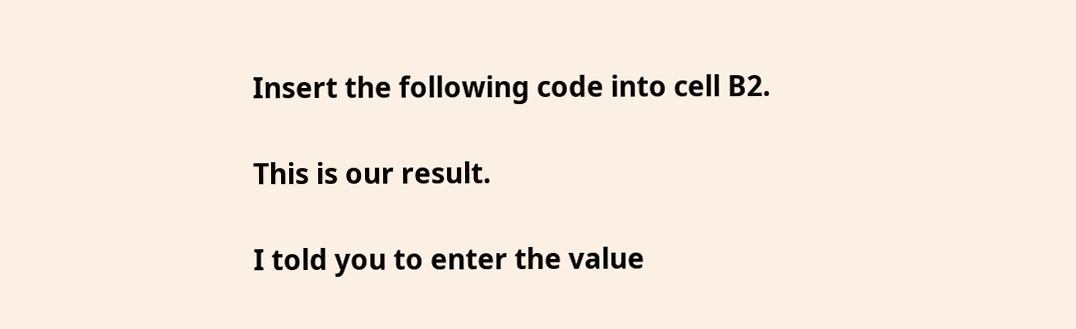Insert the following code into cell B2.

This is our result.

I told you to enter the value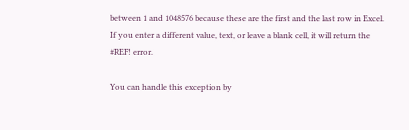between 1 and 1048576 because these are the first and the last row in Excel. If you enter a different value, text, or leave a blank cell, it will return the #REF! error.

You can handle this exception by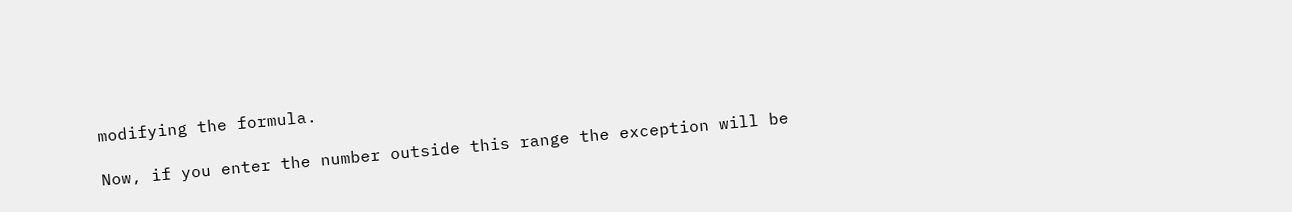modifying the formula.

Now, if you enter the number outside this range the exception will be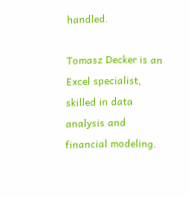handled.

Tomasz Decker is an Excel specialist, skilled in data analysis and financial modeling.